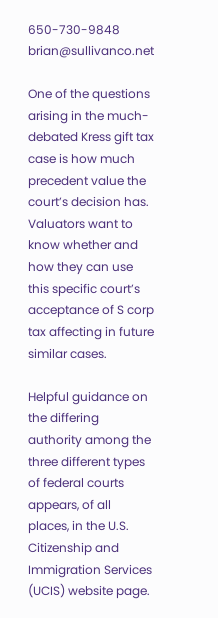650-730-9848 brian@sullivanco.net

One of the questions arising in the much-debated Kress gift tax case is how much precedent value the court’s decision has. Valuators want to know whether and how they can use this specific court’s acceptance of S corp tax affecting in future similar cases.

Helpful guidance on the differing authority among the three different types of federal courts appears, of all places, in the U.S. Citizenship and Immigration Services (UCIS) website page.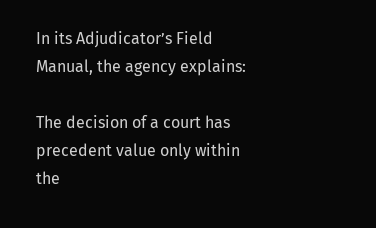In its Adjudicator’s Field Manual, the agency explains:

The decision of a court has precedent value only within the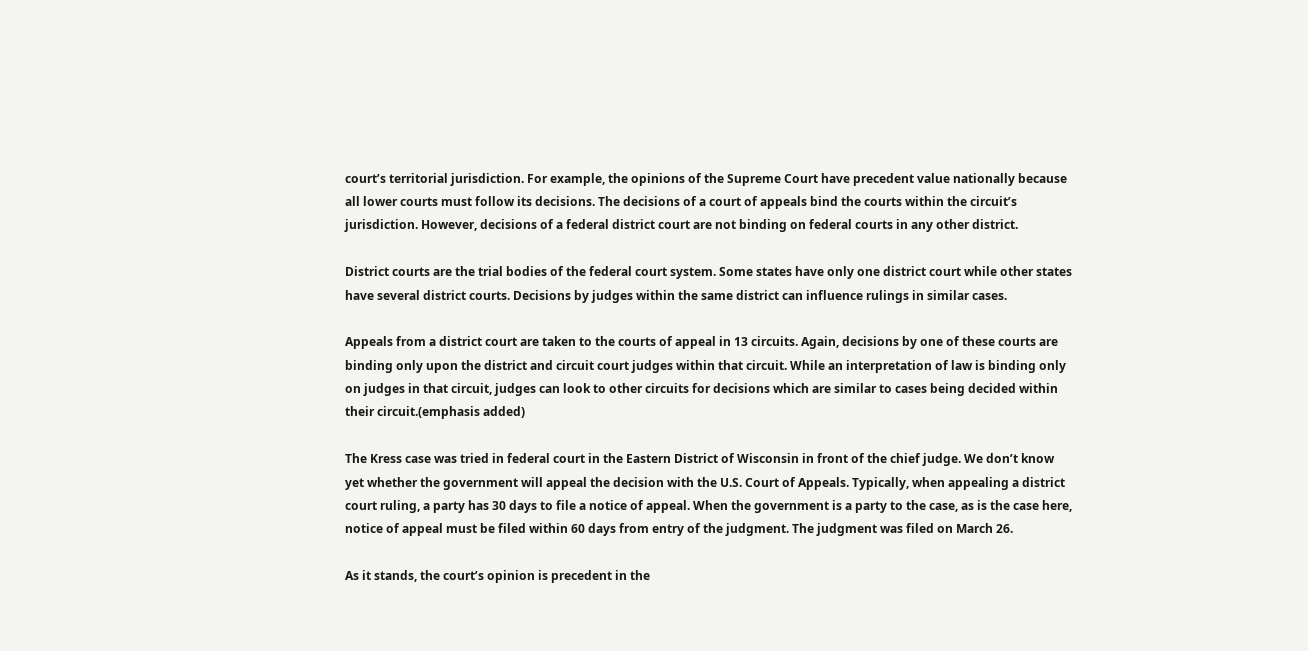court’s territorial jurisdiction. For example, the opinions of the Supreme Court have precedent value nationally because all lower courts must follow its decisions. The decisions of a court of appeals bind the courts within the circuit’s jurisdiction. However, decisions of a federal district court are not binding on federal courts in any other district.

District courts are the trial bodies of the federal court system. Some states have only one district court while other states have several district courts. Decisions by judges within the same district can influence rulings in similar cases.

Appeals from a district court are taken to the courts of appeal in 13 circuits. Again, decisions by one of these courts are binding only upon the district and circuit court judges within that circuit. While an interpretation of law is binding only on judges in that circuit, judges can look to other circuits for decisions which are similar to cases being decided within their circuit.(emphasis added)

The Kress case was tried in federal court in the Eastern District of Wisconsin in front of the chief judge. We don’t know yet whether the government will appeal the decision with the U.S. Court of Appeals. Typically, when appealing a district court ruling, a party has 30 days to file a notice of appeal. When the government is a party to the case, as is the case here, notice of appeal must be filed within 60 days from entry of the judgment. The judgment was filed on March 26.

As it stands, the court’s opinion is precedent in the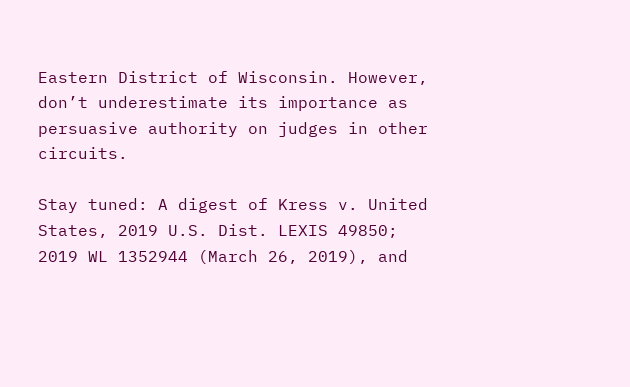Eastern District of Wisconsin. However, don’t underestimate its importance as persuasive authority on judges in other circuits.

Stay tuned: A digest of Kress v. United States, 2019 U.S. Dist. LEXIS 49850; 2019 WL 1352944 (March 26, 2019), and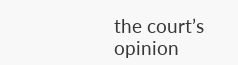the court’s opinion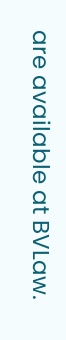are available at BVLaw.